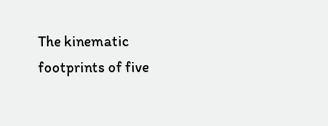The kinematic footprints of five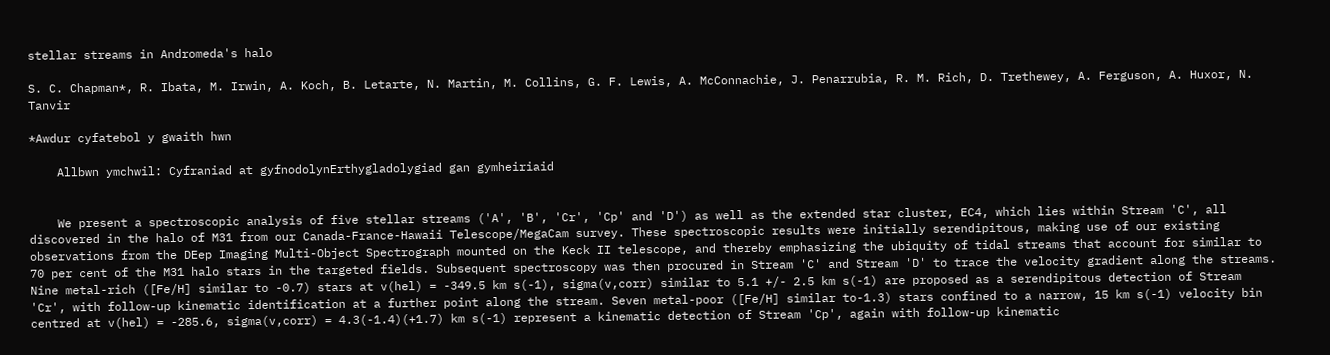stellar streams in Andromeda's halo

S. C. Chapman*, R. Ibata, M. Irwin, A. Koch, B. Letarte, N. Martin, M. Collins, G. F. Lewis, A. McConnachie, J. Penarrubia, R. M. Rich, D. Trethewey, A. Ferguson, A. Huxor, N. Tanvir

*Awdur cyfatebol y gwaith hwn

    Allbwn ymchwil: Cyfraniad at gyfnodolynErthygladolygiad gan gymheiriaid


    We present a spectroscopic analysis of five stellar streams ('A', 'B', 'Cr', 'Cp' and 'D') as well as the extended star cluster, EC4, which lies within Stream 'C', all discovered in the halo of M31 from our Canada-France-Hawaii Telescope/MegaCam survey. These spectroscopic results were initially serendipitous, making use of our existing observations from the DEep Imaging Multi-Object Spectrograph mounted on the Keck II telescope, and thereby emphasizing the ubiquity of tidal streams that account for similar to 70 per cent of the M31 halo stars in the targeted fields. Subsequent spectroscopy was then procured in Stream 'C' and Stream 'D' to trace the velocity gradient along the streams. Nine metal-rich ([Fe/H] similar to -0.7) stars at v(hel) = -349.5 km s(-1), sigma(v,corr) similar to 5.1 +/- 2.5 km s(-1) are proposed as a serendipitous detection of Stream 'Cr', with follow-up kinematic identification at a further point along the stream. Seven metal-poor ([Fe/H] similar to-1.3) stars confined to a narrow, 15 km s(-1) velocity bin centred at v(hel) = -285.6, sigma(v,corr) = 4.3(-1.4)(+1.7) km s(-1) represent a kinematic detection of Stream 'Cp', again with follow-up kinematic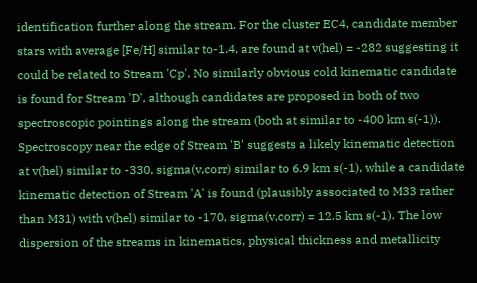identification further along the stream. For the cluster EC4, candidate member stars with average [Fe/H] similar to-1.4, are found at v(hel) = -282 suggesting it could be related to Stream 'Cp'. No similarly obvious cold kinematic candidate is found for Stream 'D', although candidates are proposed in both of two spectroscopic pointings along the stream (both at similar to -400 km s(-1)). Spectroscopy near the edge of Stream 'B' suggests a likely kinematic detection at v(hel) similar to -330, sigma(v,corr) similar to 6.9 km s(-1), while a candidate kinematic detection of Stream 'A' is found (plausibly associated to M33 rather than M31) with v(hel) similar to -170, sigma(v,corr) = 12.5 km s(-1). The low dispersion of the streams in kinematics, physical thickness and metallicity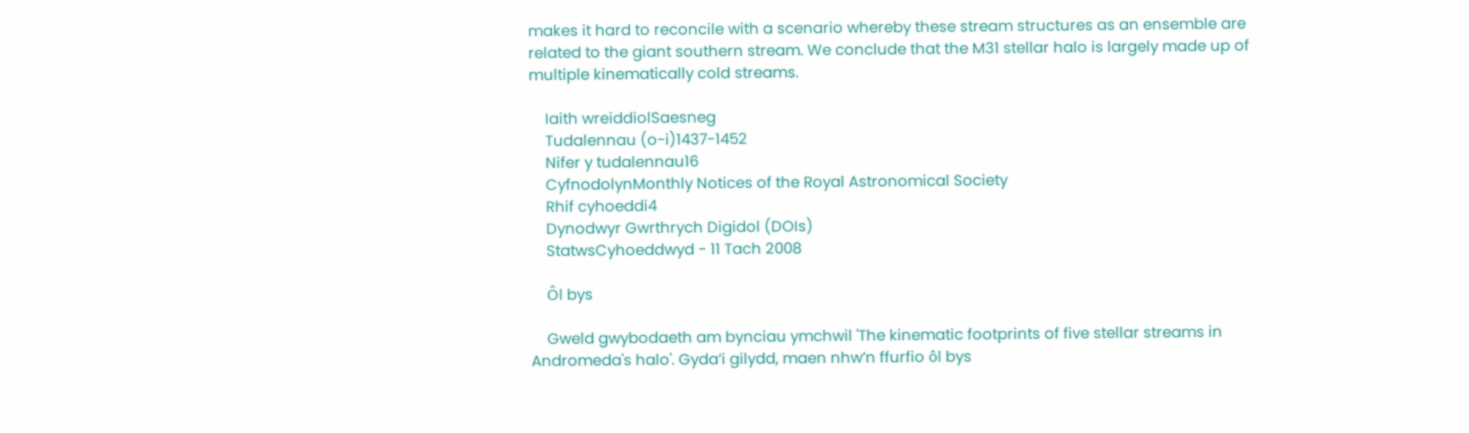makes it hard to reconcile with a scenario whereby these stream structures as an ensemble are related to the giant southern stream. We conclude that the M31 stellar halo is largely made up of multiple kinematically cold streams.

    Iaith wreiddiolSaesneg
    Tudalennau (o-i)1437-1452
    Nifer y tudalennau16
    CyfnodolynMonthly Notices of the Royal Astronomical Society
    Rhif cyhoeddi4
    Dynodwyr Gwrthrych Digidol (DOIs)
    StatwsCyhoeddwyd - 11 Tach 2008

    Ôl bys

    Gweld gwybodaeth am bynciau ymchwil 'The kinematic footprints of five stellar streams in Andromeda's halo'. Gyda’i gilydd, maen nhw’n ffurfio ôl bys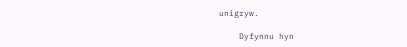unigryw.

    Dyfynnu hyn